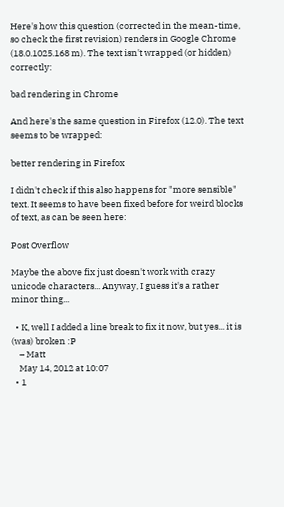Here's how this question (corrected in the mean-time, so check the first revision) renders in Google Chrome (18.0.1025.168 m). The text isn't wrapped (or hidden) correctly:

bad rendering in Chrome

And here's the same question in Firefox (12.0). The text seems to be wrapped:

better rendering in Firefox

I didn't check if this also happens for "more sensible" text. It seems to have been fixed before for weird blocks of text, as can be seen here:

Post Overflow

Maybe the above fix just doesn't work with crazy unicode characters... Anyway, I guess it's a rather minor thing...

  • K, well I added a line break to fix it now, but yes... it is (was) broken :P
    – Matt
    May 14, 2012 at 10:07
  • 1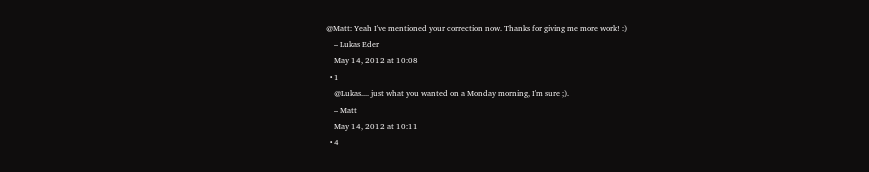@Matt: Yeah I've mentioned your correction now. Thanks for giving me more work! :)
    – Lukas Eder
    May 14, 2012 at 10:08
  • 1
    @Lukas.... just what you wanted on a Monday morning, I'm sure ;).
    – Matt
    May 14, 2012 at 10:11
  • 4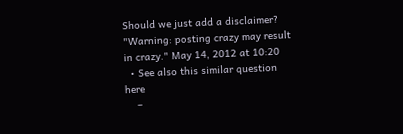Should we just add a disclaimer? "Warning: posting crazy may result in crazy." May 14, 2012 at 10:20
  • See also this similar question here
    –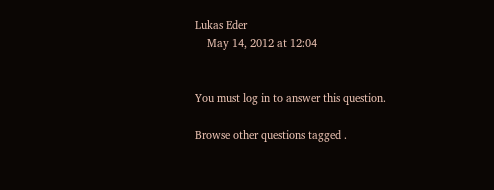Lukas Eder
    May 14, 2012 at 12:04


You must log in to answer this question.

Browse other questions tagged .